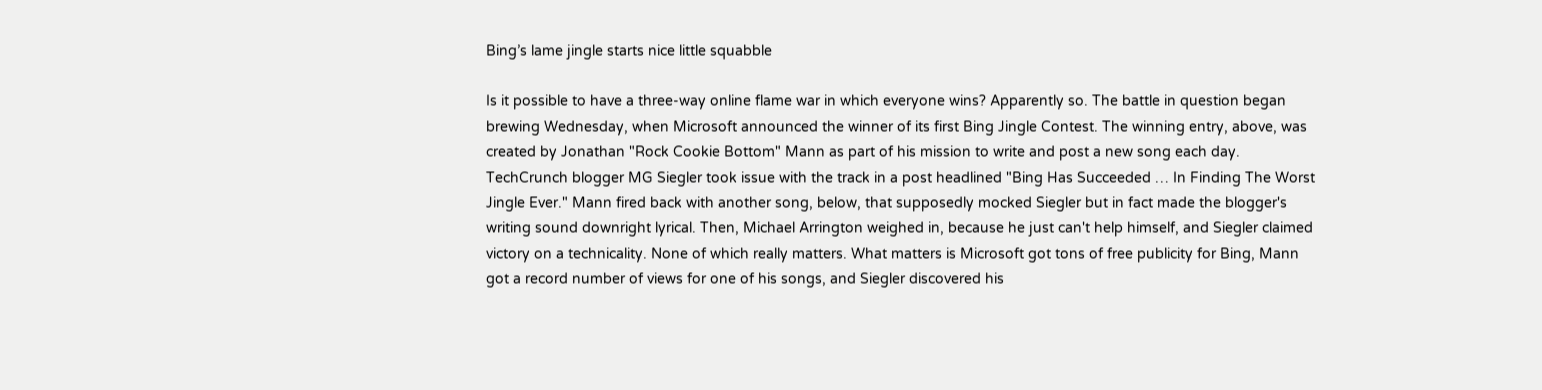Bing’s lame jingle starts nice little squabble

Is it possible to have a three-way online flame war in which everyone wins? Apparently so. The battle in question began brewing Wednesday, when Microsoft announced the winner of its first Bing Jingle Contest. The winning entry, above, was created by Jonathan "Rock Cookie Bottom" Mann as part of his mission to write and post a new song each day. TechCrunch blogger MG Siegler took issue with the track in a post headlined "Bing Has Succeeded … In Finding The Worst Jingle Ever." Mann fired back with another song, below, that supposedly mocked Siegler but in fact made the blogger's writing sound downright lyrical. Then, Michael Arrington weighed in, because he just can't help himself, and Siegler claimed victory on a technicality. None of which really matters. What matters is Microsoft got tons of free publicity for Bing, Mann got a record number of views for one of his songs, and Siegler discovered his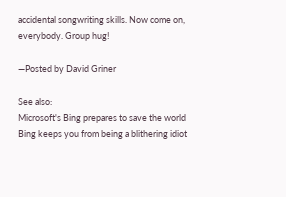accidental songwriting skills. Now come on, everybody. Group hug!

—Posted by David Griner

See also:
Microsoft's Bing prepares to save the world
Bing keeps you from being a blithering idiot